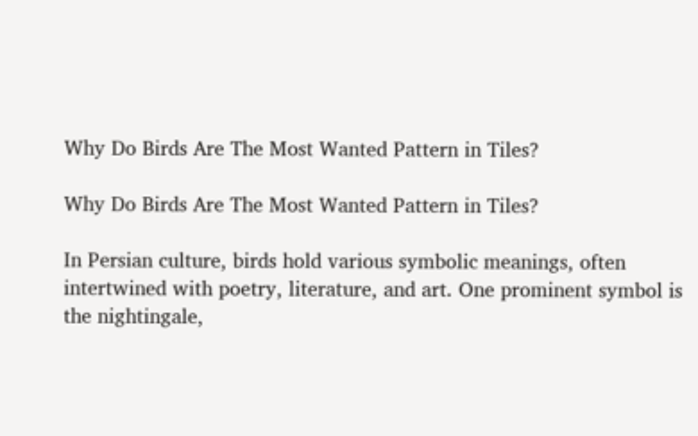Why Do Birds Are The Most Wanted Pattern in Tiles?

Why Do Birds Are The Most Wanted Pattern in Tiles?

In Persian culture, birds hold various symbolic meanings, often intertwined with poetry, literature, and art. One prominent symbol is the nightingale,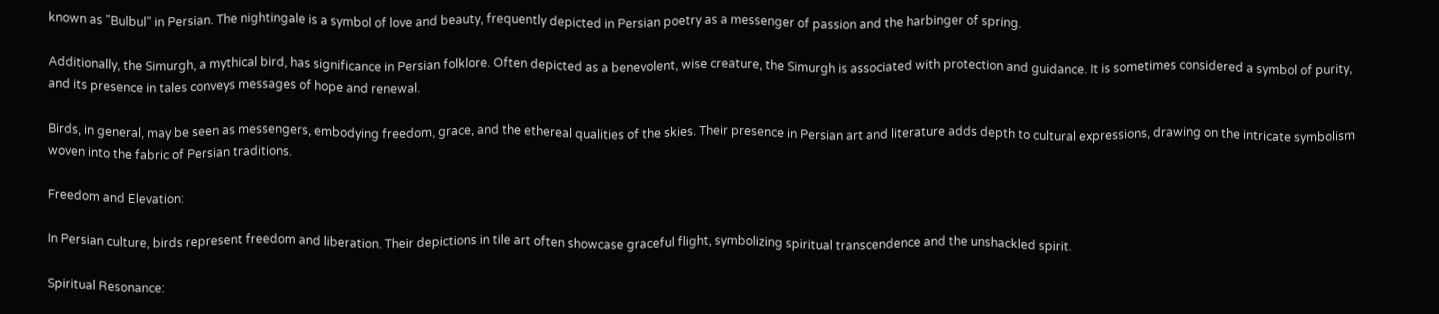known as "Bulbul" in Persian. The nightingale is a symbol of love and beauty, frequently depicted in Persian poetry as a messenger of passion and the harbinger of spring.

Additionally, the Simurgh, a mythical bird, has significance in Persian folklore. Often depicted as a benevolent, wise creature, the Simurgh is associated with protection and guidance. It is sometimes considered a symbol of purity, and its presence in tales conveys messages of hope and renewal.

Birds, in general, may be seen as messengers, embodying freedom, grace, and the ethereal qualities of the skies. Their presence in Persian art and literature adds depth to cultural expressions, drawing on the intricate symbolism woven into the fabric of Persian traditions.

Freedom and Elevation:

In Persian culture, birds represent freedom and liberation. Their depictions in tile art often showcase graceful flight, symbolizing spiritual transcendence and the unshackled spirit.

Spiritual Resonance: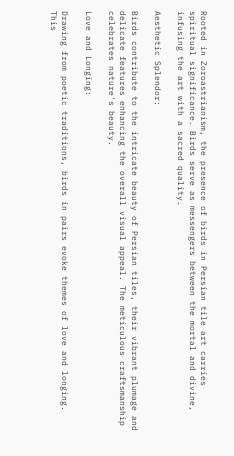Rooted in Zoroastrianism, the presence of birds in Persian tile art carries spiritual significance. Birds serve as messengers between the mortal and divine, infusing the art with a sacred quality.

Aesthetic Splendor:

Birds contribute to the intricate beauty of Persian tiles, their vibrant plumage and delicate features enhancing the overall visual appeal. The meticulous craftsmanship celebrates nature's beauty.

Love and Longing:

Drawing from poetic traditions, birds in pairs evoke themes of love and longing. This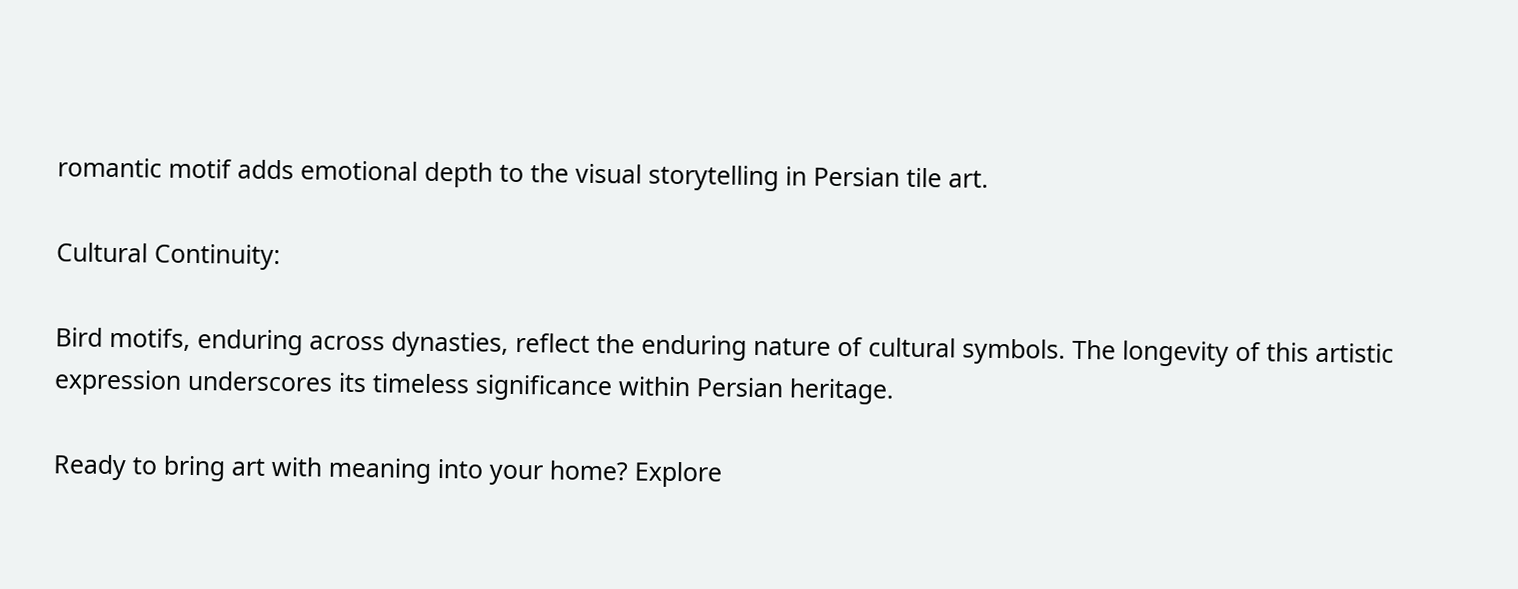romantic motif adds emotional depth to the visual storytelling in Persian tile art.

Cultural Continuity:

Bird motifs, enduring across dynasties, reflect the enduring nature of cultural symbols. The longevity of this artistic expression underscores its timeless significance within Persian heritage.

Ready to bring art with meaning into your home? Explore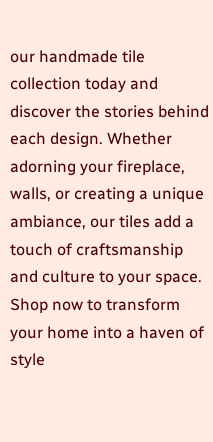our handmade tile collection today and discover the stories behind each design. Whether adorning your fireplace, walls, or creating a unique ambiance, our tiles add a touch of craftsmanship and culture to your space. Shop now to transform your home into a haven of style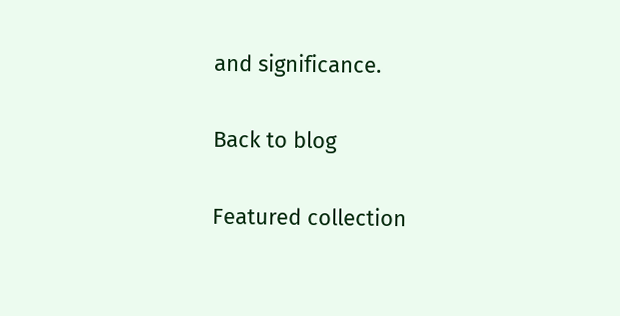and significance.

Back to blog

Featured collection